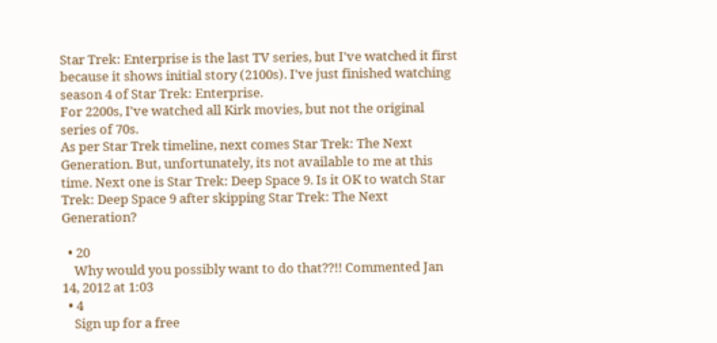Star Trek: Enterprise is the last TV series, but I've watched it first because it shows initial story (2100s). I've just finished watching season 4 of Star Trek: Enterprise.
For 2200s, I've watched all Kirk movies, but not the original series of 70s.
As per Star Trek timeline, next comes Star Trek: The Next Generation. But, unfortunately, its not available to me at this time. Next one is Star Trek: Deep Space 9. Is it OK to watch Star Trek: Deep Space 9 after skipping Star Trek: The Next Generation?

  • 20
    Why would you possibly want to do that??!! Commented Jan 14, 2012 at 1:03
  • 4
    Sign up for a free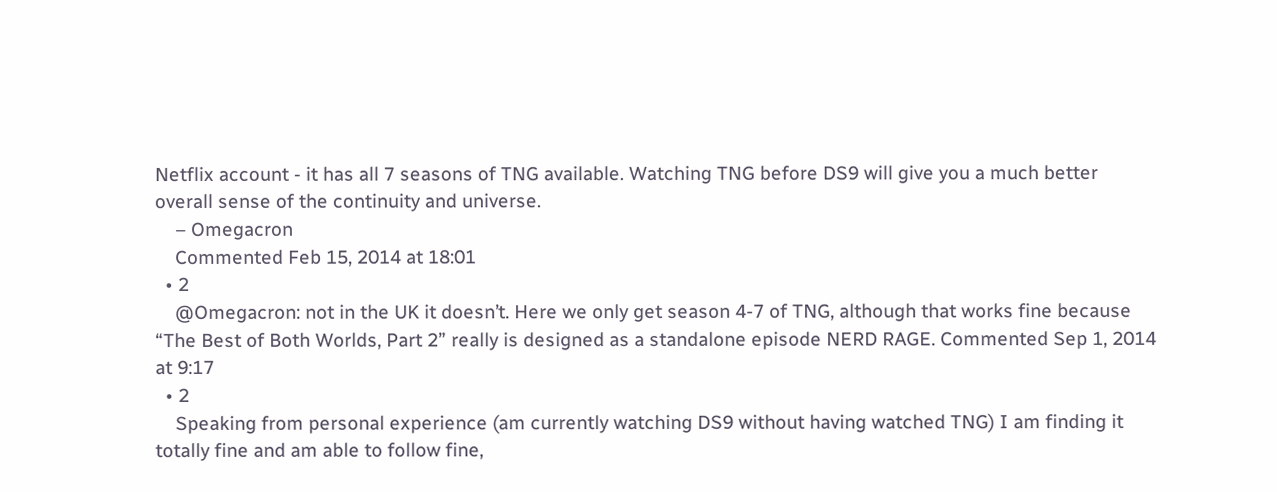Netflix account - it has all 7 seasons of TNG available. Watching TNG before DS9 will give you a much better overall sense of the continuity and universe.
    – Omegacron
    Commented Feb 15, 2014 at 18:01
  • 2
    @Omegacron: not in the UK it doesn’t. Here we only get season 4-7 of TNG, although that works fine because “The Best of Both Worlds, Part 2” really is designed as a standalone episode NERD RAGE. Commented Sep 1, 2014 at 9:17
  • 2
    Speaking from personal experience (am currently watching DS9 without having watched TNG) I am finding it totally fine and am able to follow fine,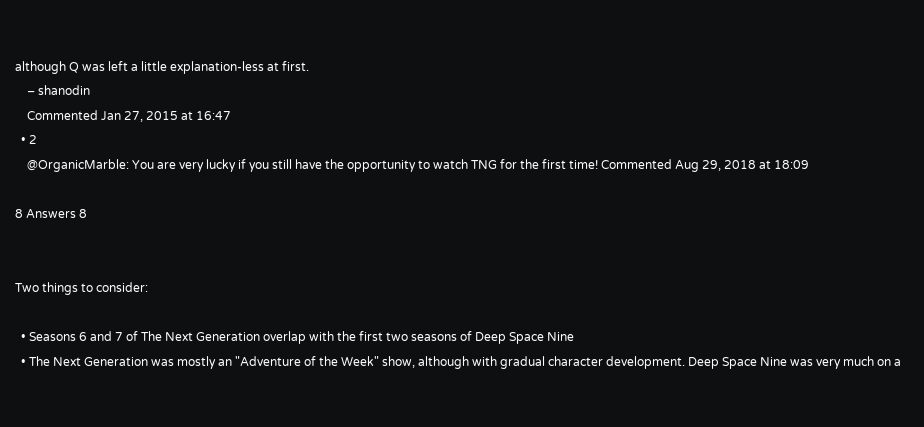although Q was left a little explanation-less at first.
    – shanodin
    Commented Jan 27, 2015 at 16:47
  • 2
    @OrganicMarble: You are very lucky if you still have the opportunity to watch TNG for the first time! Commented Aug 29, 2018 at 18:09

8 Answers 8


Two things to consider:

  • Seasons 6 and 7 of The Next Generation overlap with the first two seasons of Deep Space Nine
  • The Next Generation was mostly an "Adventure of the Week" show, although with gradual character development. Deep Space Nine was very much on a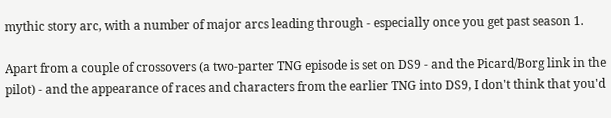mythic story arc, with a number of major arcs leading through - especially once you get past season 1.

Apart from a couple of crossovers (a two-parter TNG episode is set on DS9 - and the Picard/Borg link in the pilot) - and the appearance of races and characters from the earlier TNG into DS9, I don't think that you'd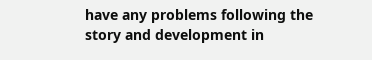have any problems following the story and development in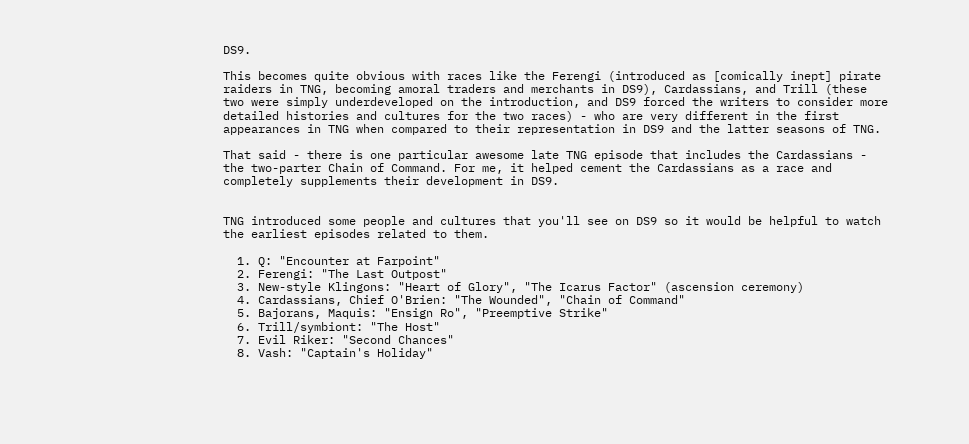DS9.

This becomes quite obvious with races like the Ferengi (introduced as [comically inept] pirate raiders in TNG, becoming amoral traders and merchants in DS9), Cardassians, and Trill (these two were simply underdeveloped on the introduction, and DS9 forced the writers to consider more detailed histories and cultures for the two races) - who are very different in the first appearances in TNG when compared to their representation in DS9 and the latter seasons of TNG.

That said - there is one particular awesome late TNG episode that includes the Cardassians - the two-parter Chain of Command. For me, it helped cement the Cardassians as a race and completely supplements their development in DS9.


TNG introduced some people and cultures that you'll see on DS9 so it would be helpful to watch the earliest episodes related to them.

  1. Q: "Encounter at Farpoint"
  2. Ferengi: "The Last Outpost"
  3. New-style Klingons: "Heart of Glory", "The Icarus Factor" (ascension ceremony)
  4. Cardassians, Chief O'Brien: "The Wounded", "Chain of Command"
  5. Bajorans, Maquis: "Ensign Ro", "Preemptive Strike"
  6. Trill/symbiont: "The Host"
  7. Evil Riker: "Second Chances"
  8. Vash: "Captain's Holiday"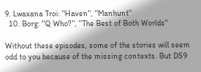9. Lwaxana Troi: "Haven", "Manhunt"
  10. Borg: "Q Who?", "The Best of Both Worlds"

Without these episodes, some of the stories will seem odd to you because of the missing contexts. But DS9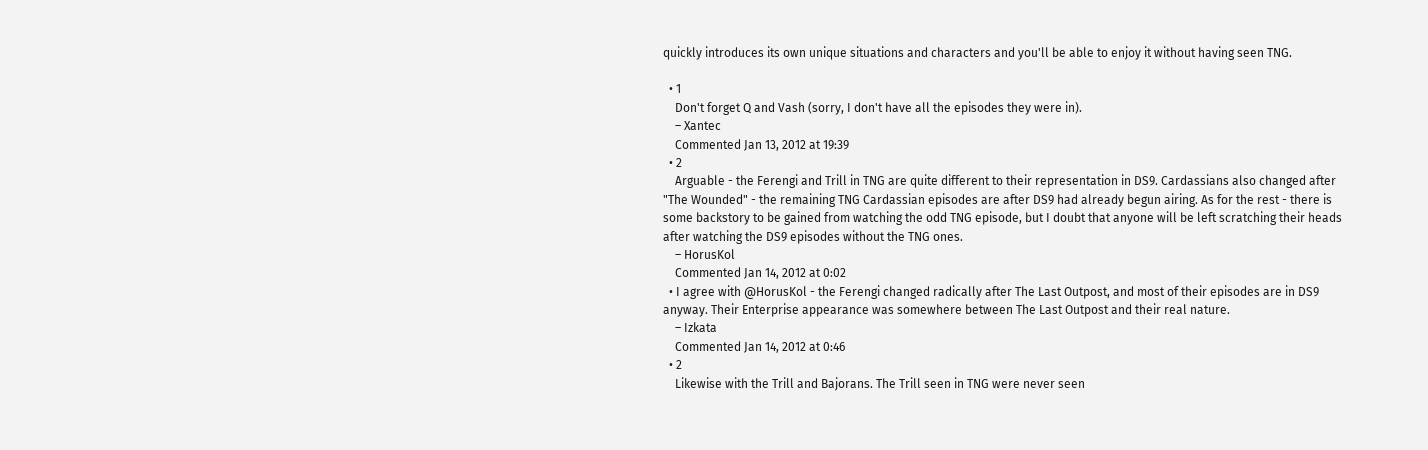quickly introduces its own unique situations and characters and you'll be able to enjoy it without having seen TNG.

  • 1
    Don't forget Q and Vash (sorry, I don't have all the episodes they were in).
    – Xantec
    Commented Jan 13, 2012 at 19:39
  • 2
    Arguable - the Ferengi and Trill in TNG are quite different to their representation in DS9. Cardassians also changed after "The Wounded" - the remaining TNG Cardassian episodes are after DS9 had already begun airing. As for the rest - there is some backstory to be gained from watching the odd TNG episode, but I doubt that anyone will be left scratching their heads after watching the DS9 episodes without the TNG ones.
    – HorusKol
    Commented Jan 14, 2012 at 0:02
  • I agree with @HorusKol - the Ferengi changed radically after The Last Outpost, and most of their episodes are in DS9 anyway. Their Enterprise appearance was somewhere between The Last Outpost and their real nature.
    – Izkata
    Commented Jan 14, 2012 at 0:46
  • 2
    Likewise with the Trill and Bajorans. The Trill seen in TNG were never seen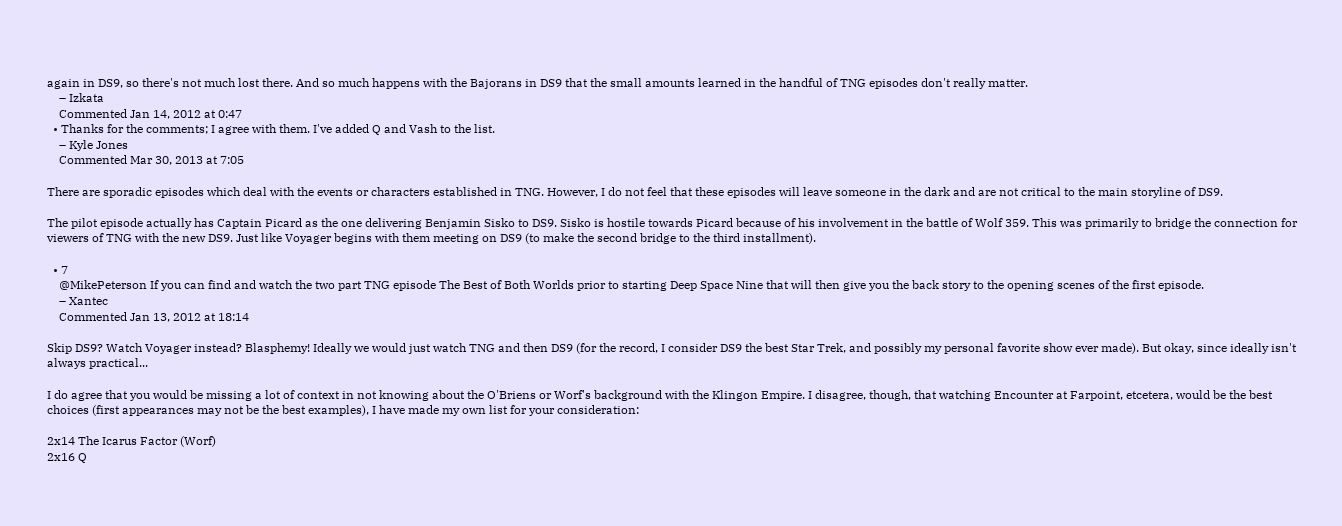again in DS9, so there's not much lost there. And so much happens with the Bajorans in DS9 that the small amounts learned in the handful of TNG episodes don't really matter.
    – Izkata
    Commented Jan 14, 2012 at 0:47
  • Thanks for the comments; I agree with them. I've added Q and Vash to the list.
    – Kyle Jones
    Commented Mar 30, 2013 at 7:05

There are sporadic episodes which deal with the events or characters established in TNG. However, I do not feel that these episodes will leave someone in the dark and are not critical to the main storyline of DS9.

The pilot episode actually has Captain Picard as the one delivering Benjamin Sisko to DS9. Sisko is hostile towards Picard because of his involvement in the battle of Wolf 359. This was primarily to bridge the connection for viewers of TNG with the new DS9. Just like Voyager begins with them meeting on DS9 (to make the second bridge to the third installment).

  • 7
    @MikePeterson If you can find and watch the two part TNG episode The Best of Both Worlds prior to starting Deep Space Nine that will then give you the back story to the opening scenes of the first episode.
    – Xantec
    Commented Jan 13, 2012 at 18:14

Skip DS9? Watch Voyager instead? Blasphemy! Ideally we would just watch TNG and then DS9 (for the record, I consider DS9 the best Star Trek, and possibly my personal favorite show ever made). But okay, since ideally isn't always practical...

I do agree that you would be missing a lot of context in not knowing about the O'Briens or Worf's background with the Klingon Empire. I disagree, though, that watching Encounter at Farpoint, etcetera, would be the best choices (first appearances may not be the best examples), I have made my own list for your consideration:

2x14 The Icarus Factor (Worf)
2x16 Q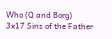Who (Q and Borg)
3x17 Sins of the Father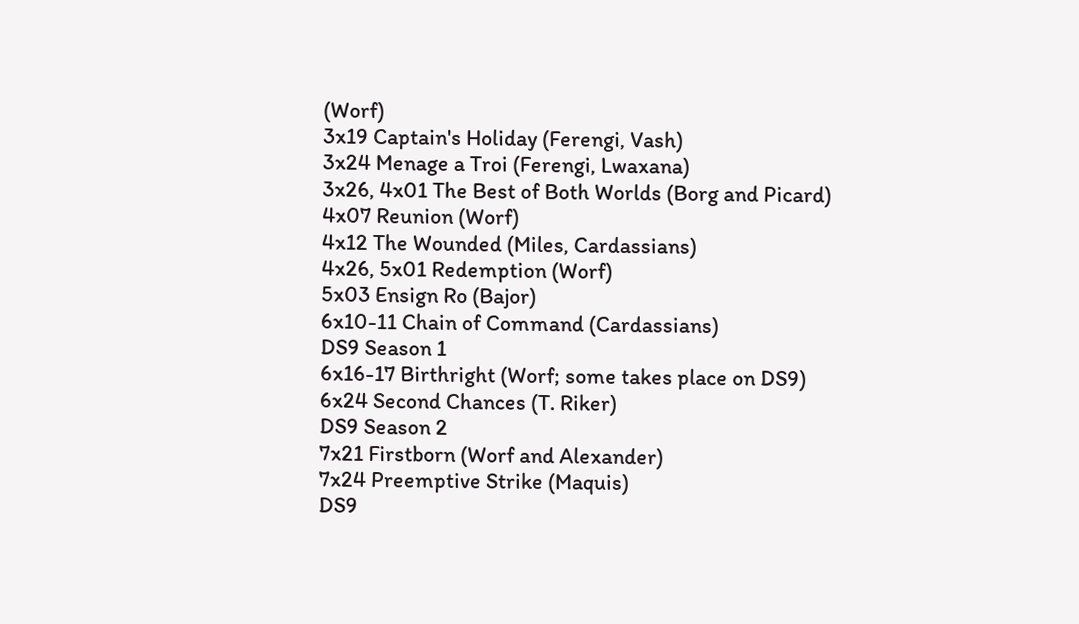(Worf)
3x19 Captain's Holiday (Ferengi, Vash)
3x24 Menage a Troi (Ferengi, Lwaxana)
3x26, 4x01 The Best of Both Worlds (Borg and Picard)
4x07 Reunion (Worf)
4x12 The Wounded (Miles, Cardassians)
4x26, 5x01 Redemption (Worf)
5x03 Ensign Ro (Bajor)
6x10-11 Chain of Command (Cardassians)
DS9 Season 1
6x16-17 Birthright (Worf; some takes place on DS9)
6x24 Second Chances (T. Riker)
DS9 Season 2
7x21 Firstborn (Worf and Alexander)
7x24 Preemptive Strike (Maquis)
DS9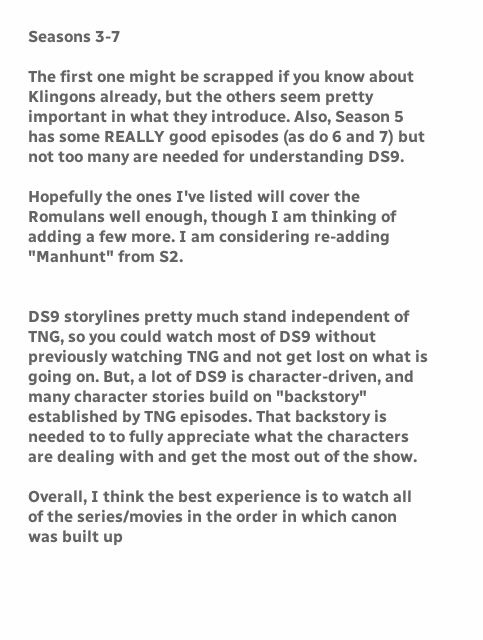Seasons 3-7

The first one might be scrapped if you know about Klingons already, but the others seem pretty important in what they introduce. Also, Season 5 has some REALLY good episodes (as do 6 and 7) but not too many are needed for understanding DS9.

Hopefully the ones I've listed will cover the Romulans well enough, though I am thinking of adding a few more. I am considering re-adding "Manhunt" from S2.


DS9 storylines pretty much stand independent of TNG, so you could watch most of DS9 without previously watching TNG and not get lost on what is going on. But, a lot of DS9 is character-driven, and many character stories build on "backstory" established by TNG episodes. That backstory is needed to to fully appreciate what the characters are dealing with and get the most out of the show.

Overall, I think the best experience is to watch all of the series/movies in the order in which canon was built up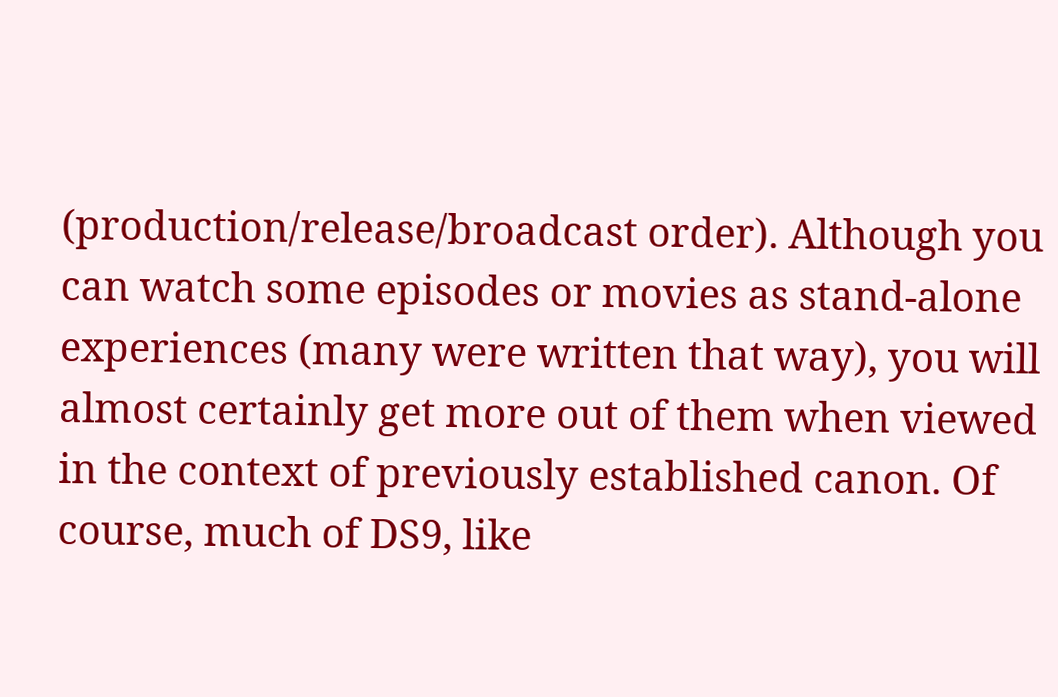(production/release/broadcast order). Although you can watch some episodes or movies as stand-alone experiences (many were written that way), you will almost certainly get more out of them when viewed in the context of previously established canon. Of course, much of DS9, like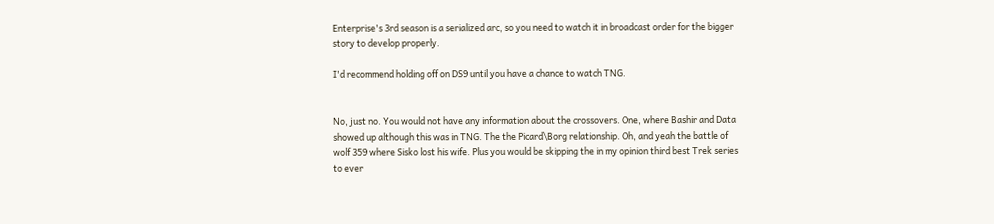Enterprise's 3rd season is a serialized arc, so you need to watch it in broadcast order for the bigger story to develop properly.

I'd recommend holding off on DS9 until you have a chance to watch TNG.


No, just no. You would not have any information about the crossovers. One, where Bashir and Data showed up although this was in TNG. The the Picard\Borg relationship. Oh, and yeah the battle of wolf 359 where Sisko lost his wife. Plus you would be skipping the in my opinion third best Trek series to ever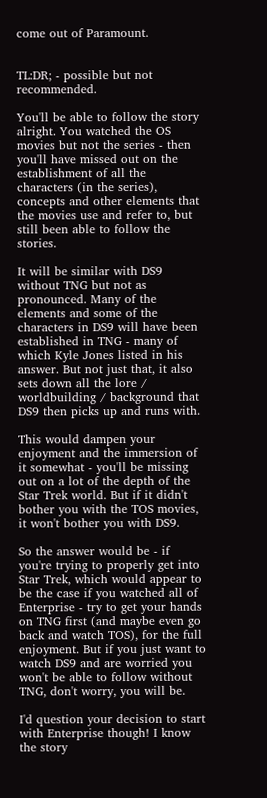come out of Paramount.


TL:DR; - possible but not recommended.

You'll be able to follow the story alright. You watched the OS movies but not the series - then you'll have missed out on the establishment of all the characters (in the series), concepts and other elements that the movies use and refer to, but still been able to follow the stories.

It will be similar with DS9 without TNG but not as pronounced. Many of the elements and some of the characters in DS9 will have been established in TNG - many of which Kyle Jones listed in his answer. But not just that, it also sets down all the lore / worldbuilding / background that DS9 then picks up and runs with.

This would dampen your enjoyment and the immersion of it somewhat - you'll be missing out on a lot of the depth of the Star Trek world. But if it didn't bother you with the TOS movies, it won't bother you with DS9.

So the answer would be - if you're trying to properly get into Star Trek, which would appear to be the case if you watched all of Enterprise - try to get your hands on TNG first (and maybe even go back and watch TOS), for the full enjoyment. But if you just want to watch DS9 and are worried you won't be able to follow without TNG, don't worry, you will be.

I'd question your decision to start with Enterprise though! I know the story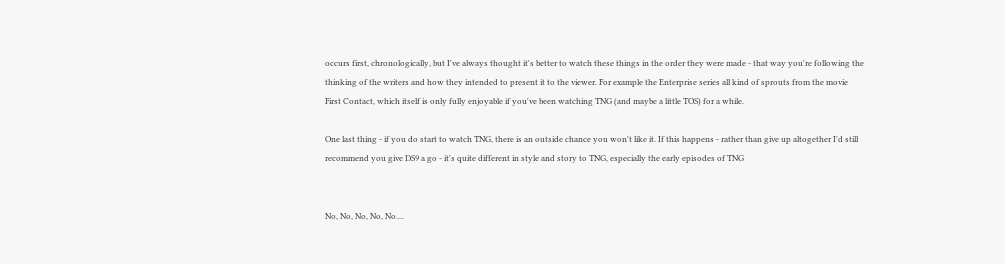occurs first, chronologically, but I've always thought it's better to watch these things in the order they were made - that way you're following the thinking of the writers and how they intended to present it to the viewer. For example the Enterprise series all kind of sprouts from the movie First Contact, which itself is only fully enjoyable if you've been watching TNG (and maybe a little TOS) for a while.

One last thing - if you do start to watch TNG, there is an outside chance you won't like it. If this happens - rather than give up altogether I'd still recommend you give DS9 a go - it's quite different in style and story to TNG, especially the early episodes of TNG


No, No, No, No, No....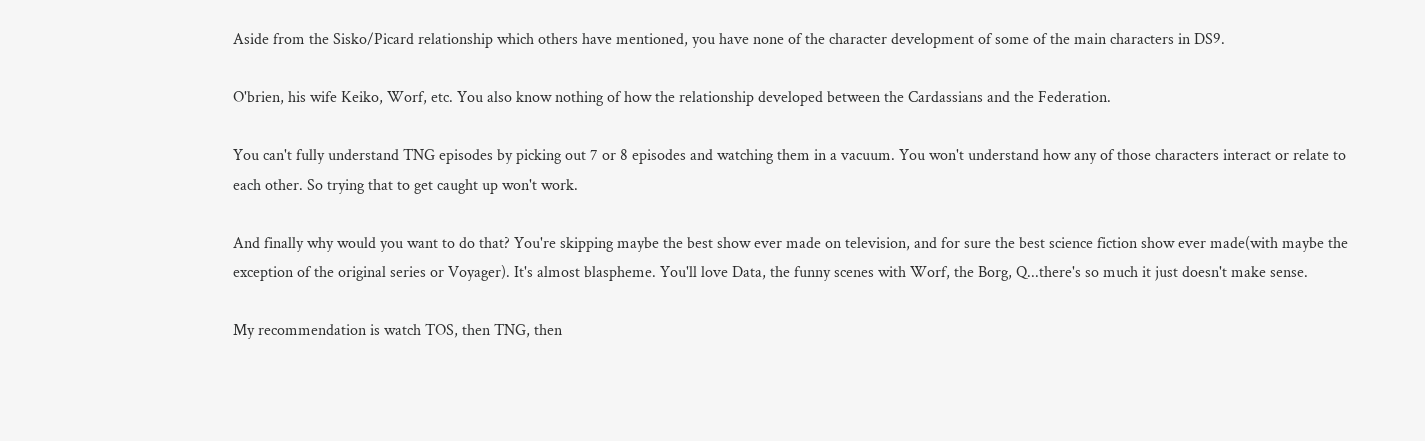Aside from the Sisko/Picard relationship which others have mentioned, you have none of the character development of some of the main characters in DS9.

O'brien, his wife Keiko, Worf, etc. You also know nothing of how the relationship developed between the Cardassians and the Federation.

You can't fully understand TNG episodes by picking out 7 or 8 episodes and watching them in a vacuum. You won't understand how any of those characters interact or relate to each other. So trying that to get caught up won't work.

And finally why would you want to do that? You're skipping maybe the best show ever made on television, and for sure the best science fiction show ever made(with maybe the exception of the original series or Voyager). It's almost blaspheme. You'll love Data, the funny scenes with Worf, the Borg, Q...there's so much it just doesn't make sense.

My recommendation is watch TOS, then TNG, then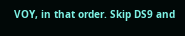VOY, in that order. Skip DS9 and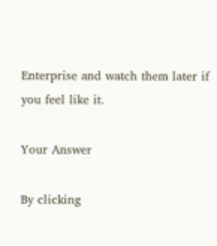Enterprise and watch them later if you feel like it.

Your Answer

By clicking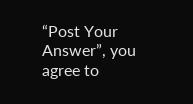“Post Your Answer”, you agree to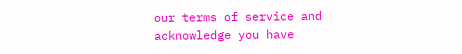our terms of service and acknowledge you have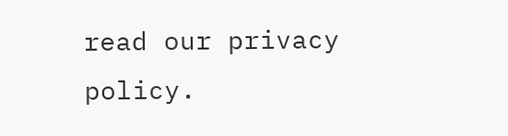read our privacy policy.